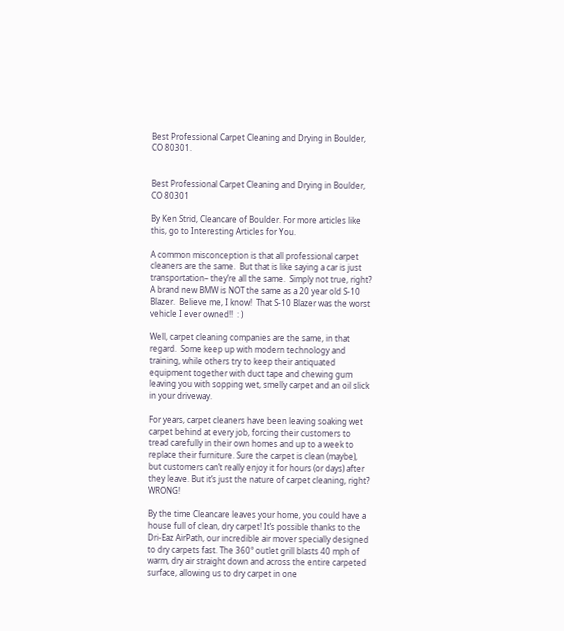Best Professional Carpet Cleaning and Drying in Boulder, CO 80301.


Best Professional Carpet Cleaning and Drying in Boulder, CO 80301

By Ken Strid, Cleancare of Boulder. For more articles like this, go to Interesting Articles for You.

A common misconception is that all professional carpet cleaners are the same.  But that is like saying a car is just transportation– they’re all the same.  Simply not true, right?  A brand new BMW is NOT the same as a 20 year old S-10 Blazer.  Believe me, I know!  That S-10 Blazer was the worst vehicle I ever owned!!  : )

Well, carpet cleaning companies are the same, in that regard.  Some keep up with modern technology and training, while others try to keep their antiquated equipment together with duct tape and chewing gum leaving you with sopping wet, smelly carpet and an oil slick in your driveway.

For years, carpet cleaners have been leaving soaking wet carpet behind at every job, forcing their customers to tread carefully in their own homes and up to a week to replace their furniture. Sure the carpet is clean (maybe), but customers can’t really enjoy it for hours (or days) after they leave. But it’s just the nature of carpet cleaning, right? WRONG!

By the time Cleancare leaves your home, you could have a house full of clean, dry carpet! It’s possible thanks to the Dri-Eaz AirPath, our incredible air mover specially designed to dry carpets fast. The 360° outlet grill blasts 40 mph of warm, dry air straight down and across the entire carpeted surface, allowing us to dry carpet in one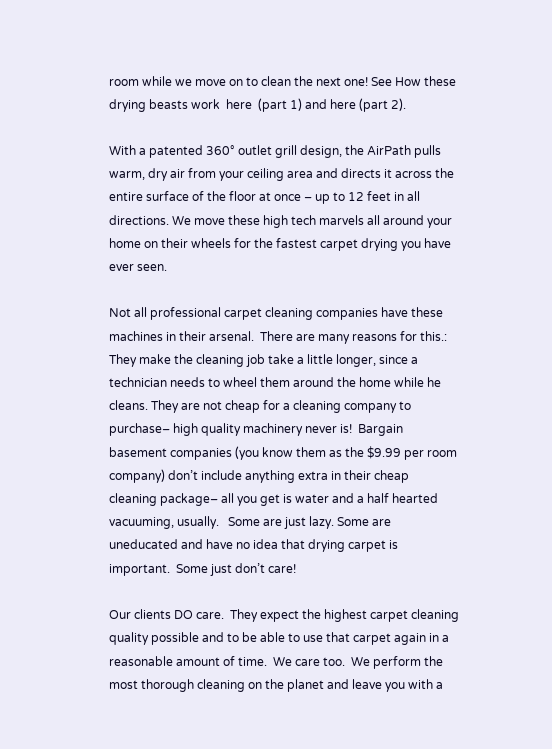room while we move on to clean the next one! See How these drying beasts work  here  (part 1) and here (part 2).

With a patented 360° outlet grill design, the AirPath pulls warm, dry air from your ceiling area and directs it across the entire surface of the floor at once – up to 12 feet in all directions. We move these high tech marvels all around your home on their wheels for the fastest carpet drying you have ever seen.

Not all professional carpet cleaning companies have these machines in their arsenal.  There are many reasons for this.: They make the cleaning job take a little longer, since a technician needs to wheel them around the home while he cleans. They are not cheap for a cleaning company to purchase– high quality machinery never is!  Bargain basement companies (you know them as the $9.99 per room company) don’t include anything extra in their cheap cleaning package– all you get is water and a half hearted vacuuming, usually.   Some are just lazy. Some are uneducated and have no idea that drying carpet is important.  Some just don’t care!

Our clients DO care.  They expect the highest carpet cleaning quality possible and to be able to use that carpet again in a reasonable amount of time.  We care too.  We perform the most thorough cleaning on the planet and leave you with a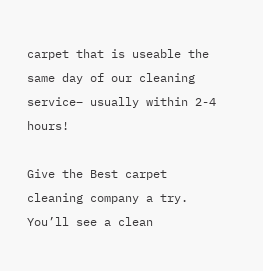carpet that is useable the same day of our cleaning service– usually within 2-4 hours!

Give the Best carpet cleaning company a try.  You’ll see a clean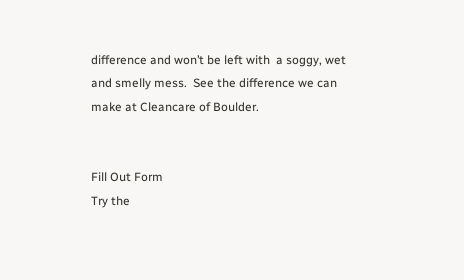difference and won’t be left with  a soggy, wet and smelly mess.  See the difference we can make at Cleancare of Boulder.


Fill Out Form
Try the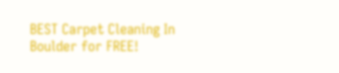BEST Carpet Cleaning In Boulder for FREE!